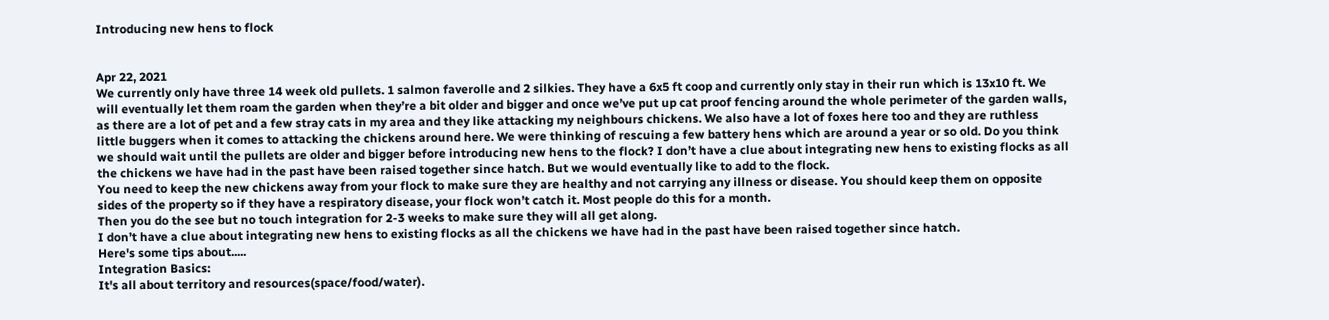Introducing new hens to flock


Apr 22, 2021
We currently only have three 14 week old pullets. 1 salmon faverolle and 2 silkies. They have a 6x5 ft coop and currently only stay in their run which is 13x10 ft. We will eventually let them roam the garden when they’re a bit older and bigger and once we’ve put up cat proof fencing around the whole perimeter of the garden walls, as there are a lot of pet and a few stray cats in my area and they like attacking my neighbours chickens. We also have a lot of foxes here too and they are ruthless little buggers when it comes to attacking the chickens around here. We were thinking of rescuing a few battery hens which are around a year or so old. Do you think we should wait until the pullets are older and bigger before introducing new hens to the flock? I don’t have a clue about integrating new hens to existing flocks as all the chickens we have had in the past have been raised together since hatch. But we would eventually like to add to the flock.
You need to keep the new chickens away from your flock to make sure they are healthy and not carrying any illness or disease. You should keep them on opposite sides of the property so if they have a respiratory disease, your flock won’t catch it. Most people do this for a month.
Then you do the see but no touch integration for 2-3 weeks to make sure they will all get along.
I don’t have a clue about integrating new hens to existing flocks as all the chickens we have had in the past have been raised together since hatch.
Here's some tips about.....
Integration Basics:
It's all about territory and resources(space/food/water).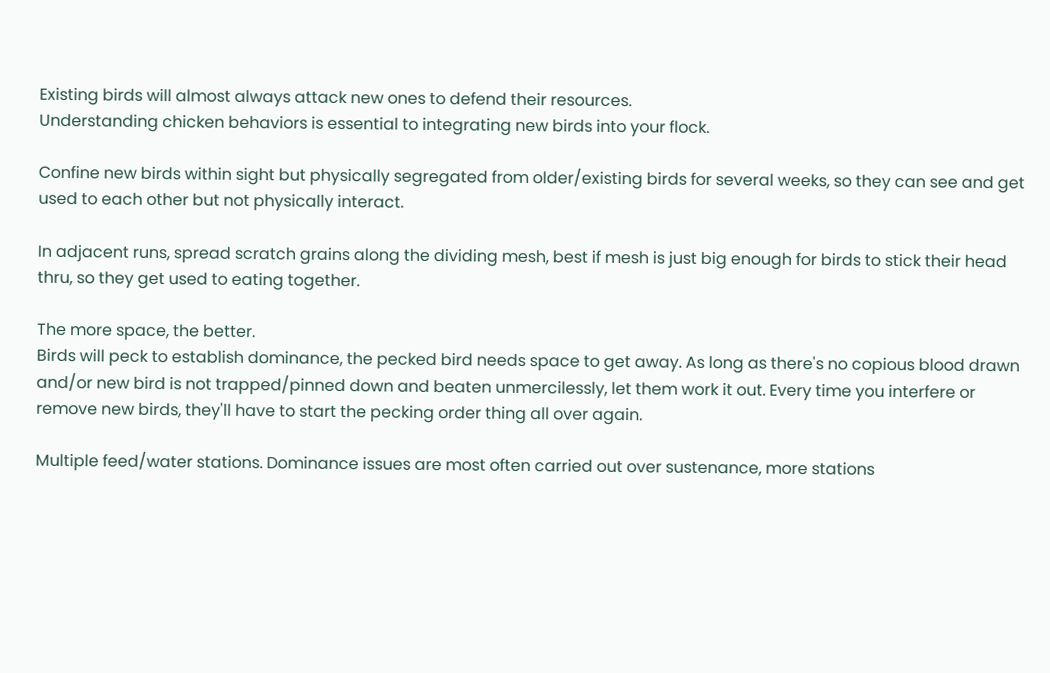Existing birds will almost always attack new ones to defend their resources.
Understanding chicken behaviors is essential to integrating new birds into your flock.

Confine new birds within sight but physically segregated from older/existing birds for several weeks, so they can see and get used to each other but not physically interact.

In adjacent runs, spread scratch grains along the dividing mesh, best if mesh is just big enough for birds to stick their head thru, so they get used to eating together.

The more space, the better.
Birds will peck to establish dominance, the pecked bird needs space to get away. As long as there's no copious blood drawn and/or new bird is not trapped/pinned down and beaten unmercilessly, let them work it out. Every time you interfere or remove new birds, they'll have to start the pecking order thing all over again.

Multiple feed/water stations. Dominance issues are most often carried out over sustenance, more stations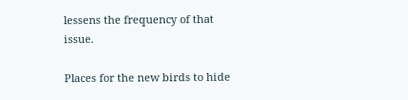lessens the frequency of that issue.

Places for the new birds to hide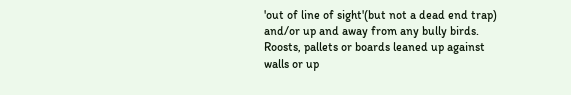'out of line of sight'(but not a dead end trap) and/or up and away from any bully birds. Roosts, pallets or boards leaned up against walls or up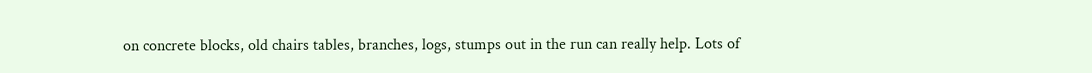on concrete blocks, old chairs tables, branches, logs, stumps out in the run can really help. Lots of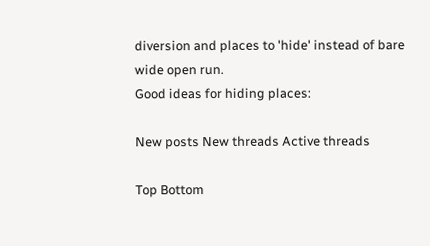diversion and places to 'hide' instead of bare wide open run.
Good ideas for hiding places:

New posts New threads Active threads

Top Bottom